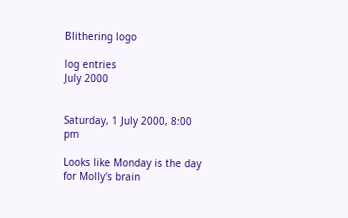Blithering logo

log entries
July 2000


Saturday, 1 July 2000, 8:00 pm

Looks like Monday is the day for Molly's brain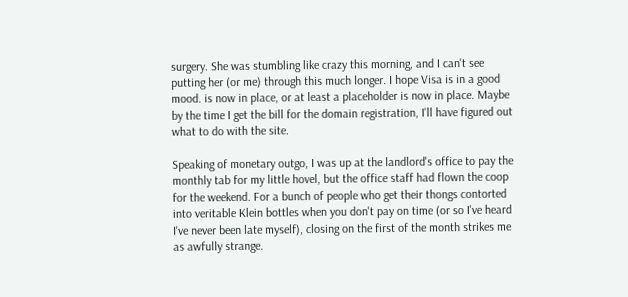surgery. She was stumbling like crazy this morning, and I can't see putting her (or me) through this much longer. I hope Visa is in a good mood. is now in place, or at least a placeholder is now in place. Maybe by the time I get the bill for the domain registration, I'll have figured out what to do with the site.

Speaking of monetary outgo, I was up at the landlord's office to pay the monthly tab for my little hovel, but the office staff had flown the coop for the weekend. For a bunch of people who get their thongs contorted into veritable Klein bottles when you don't pay on time (or so I've heard I've never been late myself), closing on the first of the month strikes me as awfully strange.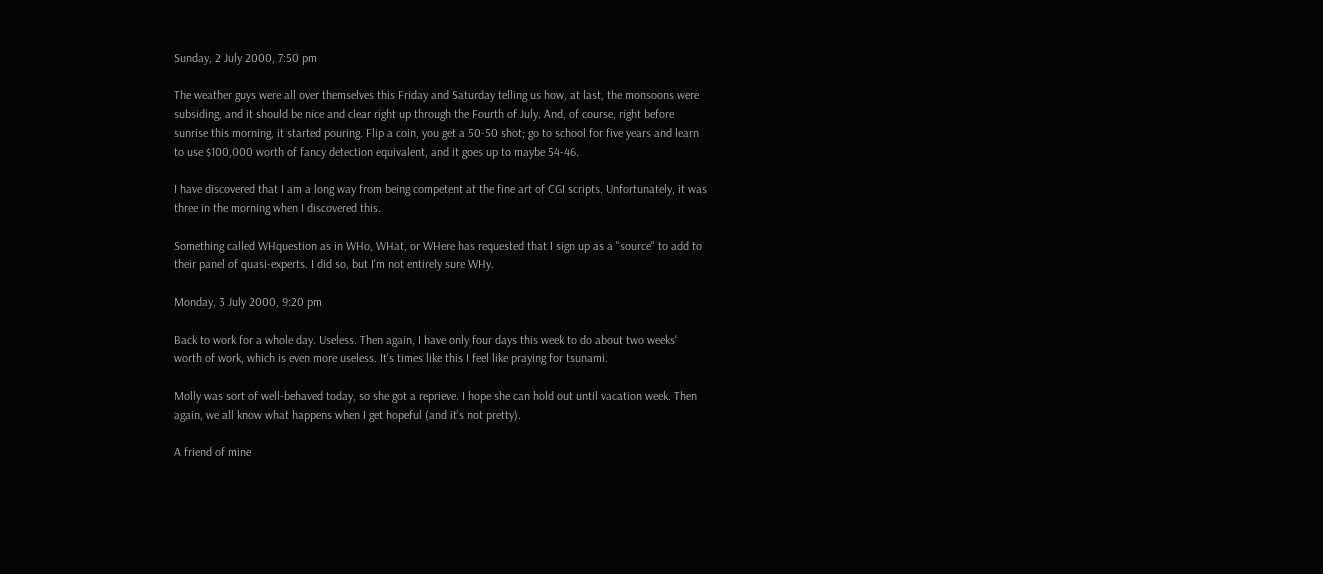Sunday, 2 July 2000, 7:50 pm

The weather guys were all over themselves this Friday and Saturday telling us how, at last, the monsoons were subsiding, and it should be nice and clear right up through the Fourth of July. And, of course, right before sunrise this morning, it started pouring. Flip a coin, you get a 50-50 shot; go to school for five years and learn to use $100,000 worth of fancy detection equivalent, and it goes up to maybe 54-46.

I have discovered that I am a long way from being competent at the fine art of CGI scripts. Unfortunately, it was three in the morning when I discovered this.

Something called WHquestion as in WHo, WHat, or WHere has requested that I sign up as a "source" to add to their panel of quasi-experts. I did so, but I'm not entirely sure WHy.

Monday, 3 July 2000, 9:20 pm

Back to work for a whole day. Useless. Then again, I have only four days this week to do about two weeks' worth of work, which is even more useless. It's times like this I feel like praying for tsunami.

Molly was sort of well-behaved today, so she got a reprieve. I hope she can hold out until vacation week. Then again, we all know what happens when I get hopeful (and it's not pretty).

A friend of mine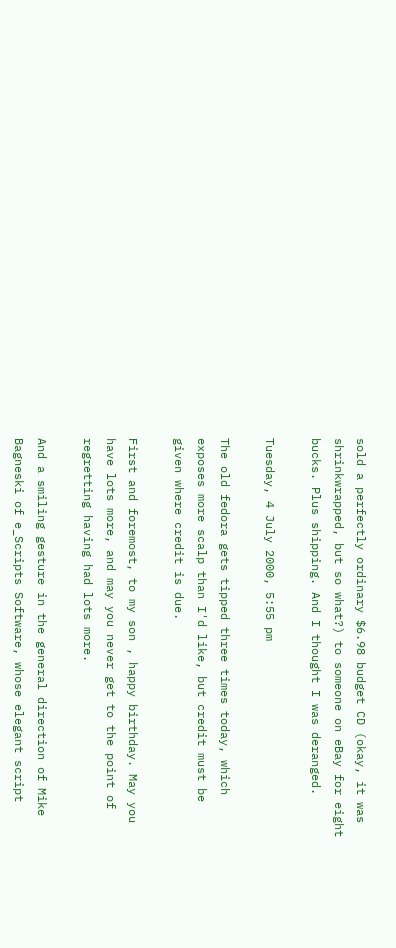sold a perfectly ordinary $6.98 budget CD (okay, it was shrinkwrapped, but so what?) to someone on eBay for eight bucks. Plus shipping. And I thought I was deranged.

Tuesday, 4 July 2000, 5:55 pm

The old fedora gets tipped three times today, which exposes more scalp than I'd like, but credit must be given where credit is due.

First and foremost, to my son , happy birthday. May you have lots more, and may you never get to the point of regretting having had lots more.

And a smiling gesture in the general direction of Mike Bagneski of e_Scripts Software, whose elegant script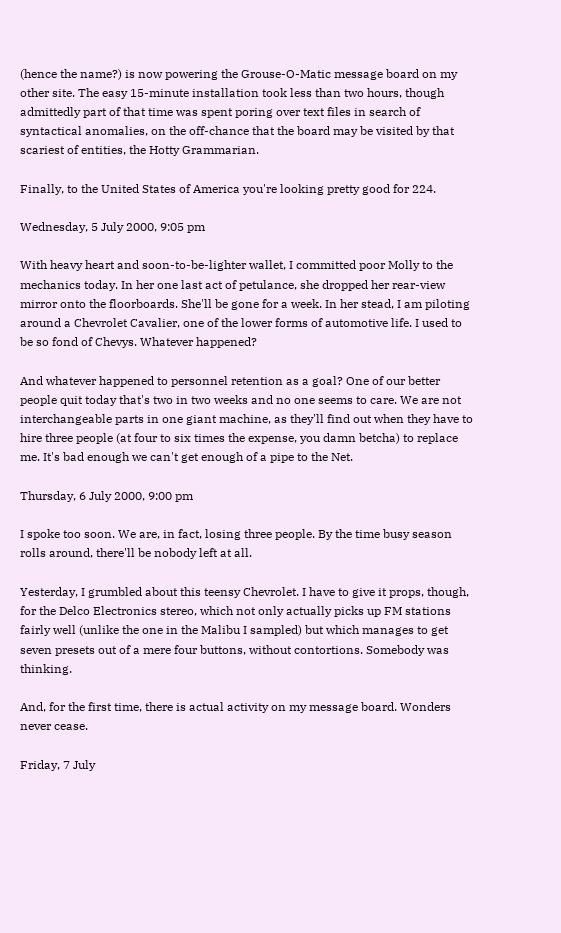(hence the name?) is now powering the Grouse-O-Matic message board on my other site. The easy 15-minute installation took less than two hours, though admittedly part of that time was spent poring over text files in search of syntactical anomalies, on the off-chance that the board may be visited by that scariest of entities, the Hotty Grammarian.

Finally, to the United States of America you're looking pretty good for 224.

Wednesday, 5 July 2000, 9:05 pm

With heavy heart and soon-to-be-lighter wallet, I committed poor Molly to the mechanics today. In her one last act of petulance, she dropped her rear-view mirror onto the floorboards. She'll be gone for a week. In her stead, I am piloting around a Chevrolet Cavalier, one of the lower forms of automotive life. I used to be so fond of Chevys. Whatever happened?

And whatever happened to personnel retention as a goal? One of our better people quit today that's two in two weeks and no one seems to care. We are not interchangeable parts in one giant machine, as they'll find out when they have to hire three people (at four to six times the expense, you damn betcha) to replace me. It's bad enough we can't get enough of a pipe to the Net.

Thursday, 6 July 2000, 9:00 pm

I spoke too soon. We are, in fact, losing three people. By the time busy season rolls around, there'll be nobody left at all.

Yesterday, I grumbled about this teensy Chevrolet. I have to give it props, though, for the Delco Electronics stereo, which not only actually picks up FM stations fairly well (unlike the one in the Malibu I sampled) but which manages to get seven presets out of a mere four buttons, without contortions. Somebody was thinking.

And, for the first time, there is actual activity on my message board. Wonders never cease.

Friday, 7 July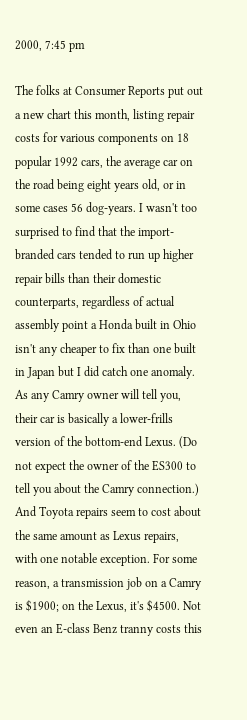2000, 7:45 pm

The folks at Consumer Reports put out a new chart this month, listing repair costs for various components on 18 popular 1992 cars, the average car on the road being eight years old, or in some cases 56 dog-years. I wasn't too surprised to find that the import-branded cars tended to run up higher repair bills than their domestic counterparts, regardless of actual assembly point a Honda built in Ohio isn't any cheaper to fix than one built in Japan but I did catch one anomaly. As any Camry owner will tell you, their car is basically a lower-frills version of the bottom-end Lexus. (Do not expect the owner of the ES300 to tell you about the Camry connection.) And Toyota repairs seem to cost about the same amount as Lexus repairs, with one notable exception. For some reason, a transmission job on a Camry is $1900; on the Lexus, it's $4500. Not even an E-class Benz tranny costs this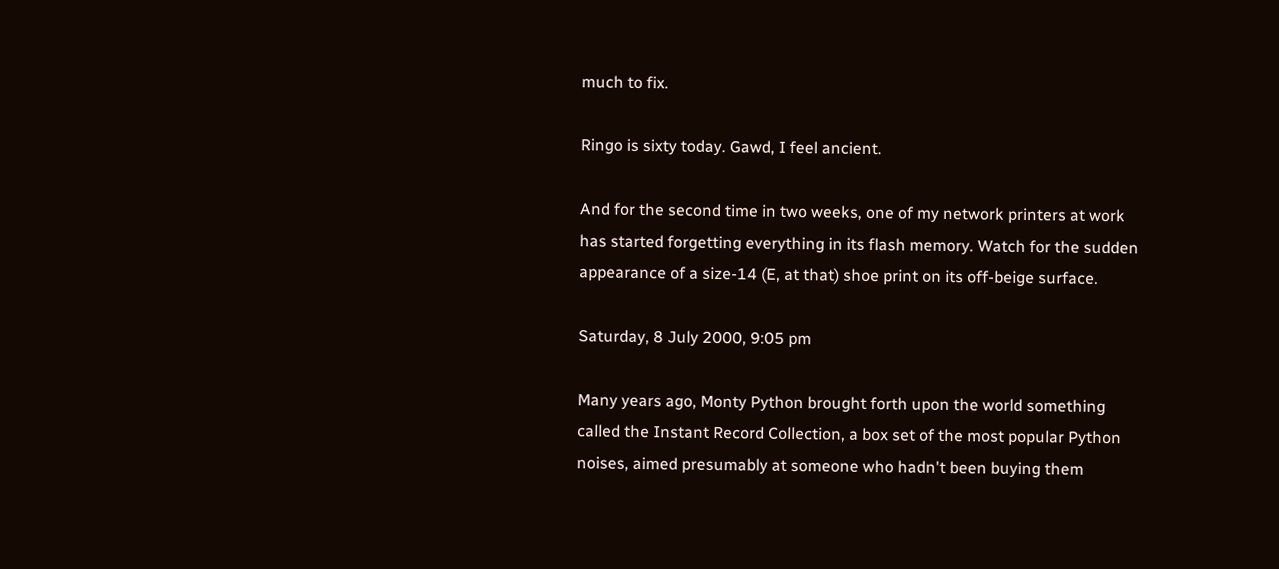much to fix.

Ringo is sixty today. Gawd, I feel ancient.

And for the second time in two weeks, one of my network printers at work has started forgetting everything in its flash memory. Watch for the sudden appearance of a size-14 (E, at that) shoe print on its off-beige surface.

Saturday, 8 July 2000, 9:05 pm

Many years ago, Monty Python brought forth upon the world something called the Instant Record Collection, a box set of the most popular Python noises, aimed presumably at someone who hadn't been buying them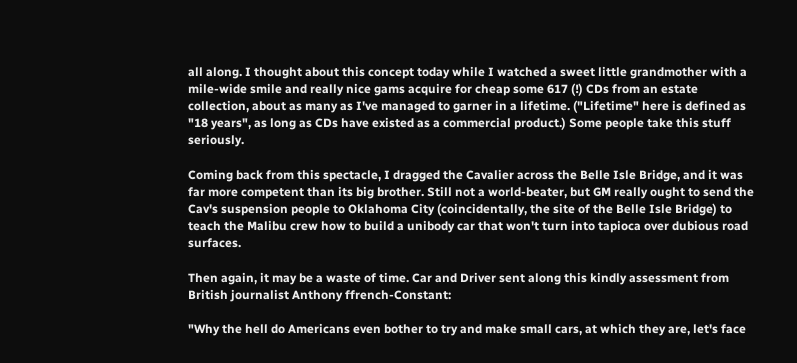all along. I thought about this concept today while I watched a sweet little grandmother with a mile-wide smile and really nice gams acquire for cheap some 617 (!) CDs from an estate collection, about as many as I've managed to garner in a lifetime. ("Lifetime" here is defined as "18 years", as long as CDs have existed as a commercial product.) Some people take this stuff seriously.

Coming back from this spectacle, I dragged the Cavalier across the Belle Isle Bridge, and it was far more competent than its big brother. Still not a world-beater, but GM really ought to send the Cav's suspension people to Oklahoma City (coincidentally, the site of the Belle Isle Bridge) to teach the Malibu crew how to build a unibody car that won't turn into tapioca over dubious road surfaces.

Then again, it may be a waste of time. Car and Driver sent along this kindly assessment from British journalist Anthony ffrench-Constant:

"Why the hell do Americans even bother to try and make small cars, at which they are, let's face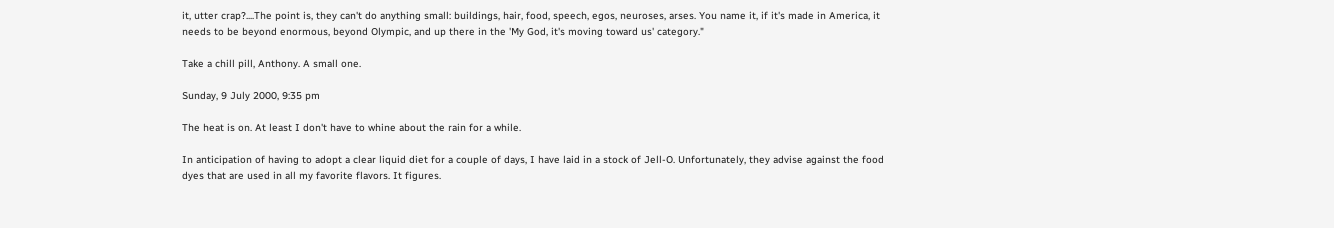it, utter crap?....The point is, they can't do anything small: buildings, hair, food, speech, egos, neuroses, arses. You name it, if it's made in America, it needs to be beyond enormous, beyond Olympic, and up there in the 'My God, it's moving toward us' category."

Take a chill pill, Anthony. A small one.

Sunday, 9 July 2000, 9:35 pm

The heat is on. At least I don't have to whine about the rain for a while.

In anticipation of having to adopt a clear liquid diet for a couple of days, I have laid in a stock of Jell-O. Unfortunately, they advise against the food dyes that are used in all my favorite flavors. It figures.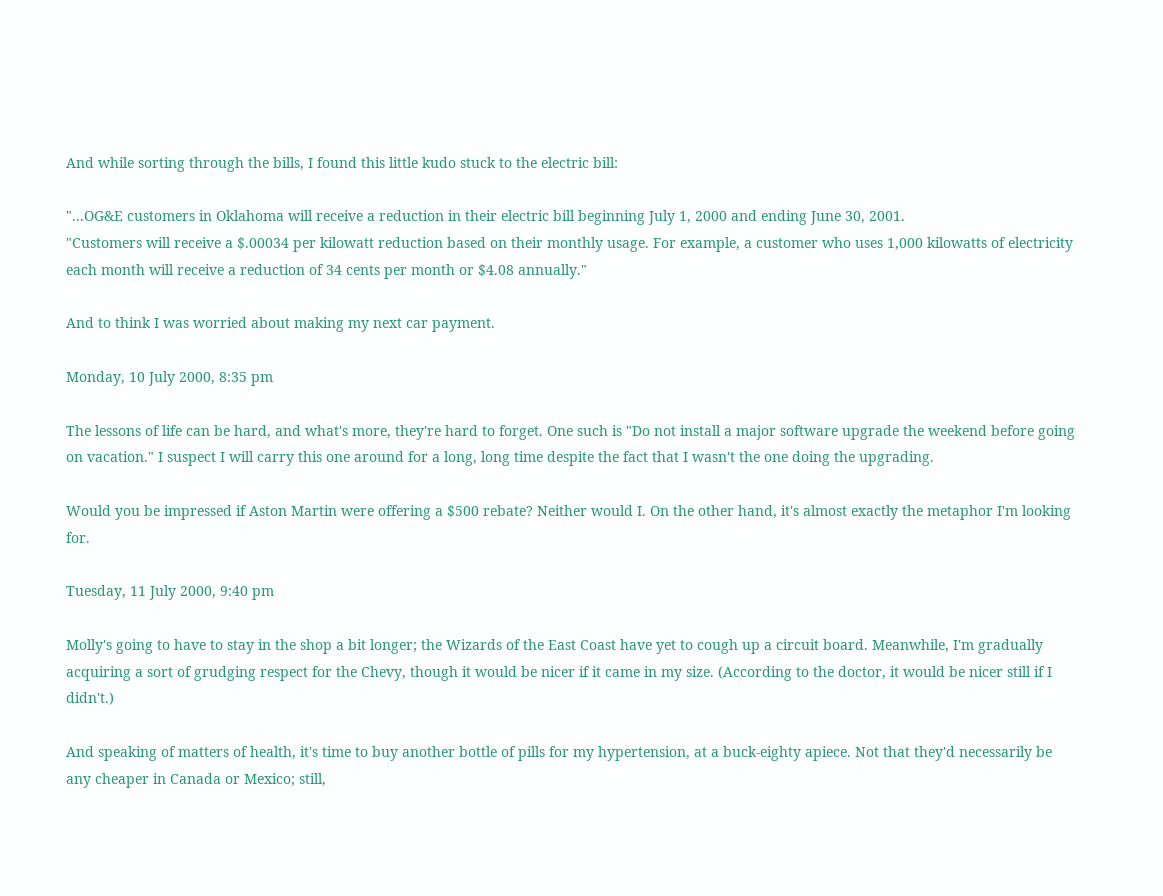And while sorting through the bills, I found this little kudo stuck to the electric bill:

"...OG&E customers in Oklahoma will receive a reduction in their electric bill beginning July 1, 2000 and ending June 30, 2001.
"Customers will receive a $.00034 per kilowatt reduction based on their monthly usage. For example, a customer who uses 1,000 kilowatts of electricity each month will receive a reduction of 34 cents per month or $4.08 annually."

And to think I was worried about making my next car payment.

Monday, 10 July 2000, 8:35 pm

The lessons of life can be hard, and what's more, they're hard to forget. One such is "Do not install a major software upgrade the weekend before going on vacation." I suspect I will carry this one around for a long, long time despite the fact that I wasn't the one doing the upgrading.

Would you be impressed if Aston Martin were offering a $500 rebate? Neither would I. On the other hand, it's almost exactly the metaphor I'm looking for.

Tuesday, 11 July 2000, 9:40 pm

Molly's going to have to stay in the shop a bit longer; the Wizards of the East Coast have yet to cough up a circuit board. Meanwhile, I'm gradually acquiring a sort of grudging respect for the Chevy, though it would be nicer if it came in my size. (According to the doctor, it would be nicer still if I didn't.)

And speaking of matters of health, it's time to buy another bottle of pills for my hypertension, at a buck-eighty apiece. Not that they'd necessarily be any cheaper in Canada or Mexico; still,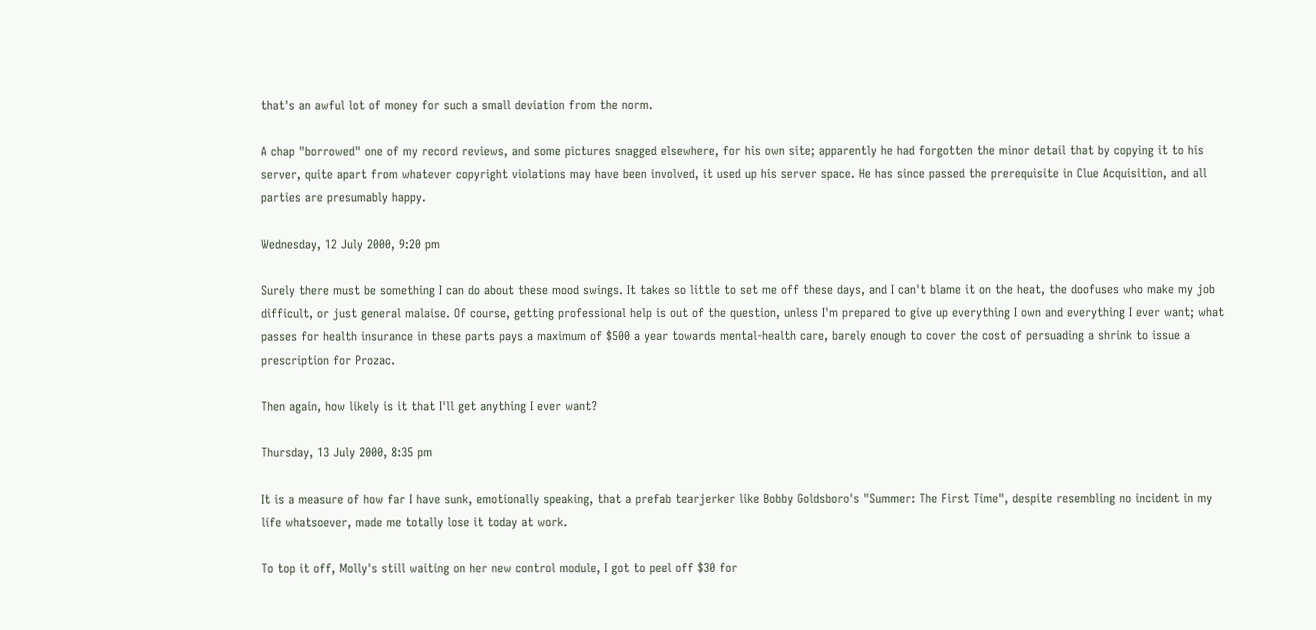that's an awful lot of money for such a small deviation from the norm.

A chap "borrowed" one of my record reviews, and some pictures snagged elsewhere, for his own site; apparently he had forgotten the minor detail that by copying it to his server, quite apart from whatever copyright violations may have been involved, it used up his server space. He has since passed the prerequisite in Clue Acquisition, and all parties are presumably happy.

Wednesday, 12 July 2000, 9:20 pm

Surely there must be something I can do about these mood swings. It takes so little to set me off these days, and I can't blame it on the heat, the doofuses who make my job difficult, or just general malaise. Of course, getting professional help is out of the question, unless I'm prepared to give up everything I own and everything I ever want; what passes for health insurance in these parts pays a maximum of $500 a year towards mental-health care, barely enough to cover the cost of persuading a shrink to issue a prescription for Prozac.

Then again, how likely is it that I'll get anything I ever want?

Thursday, 13 July 2000, 8:35 pm

It is a measure of how far I have sunk, emotionally speaking, that a prefab tearjerker like Bobby Goldsboro's "Summer: The First Time", despite resembling no incident in my life whatsoever, made me totally lose it today at work.

To top it off, Molly's still waiting on her new control module, I got to peel off $30 for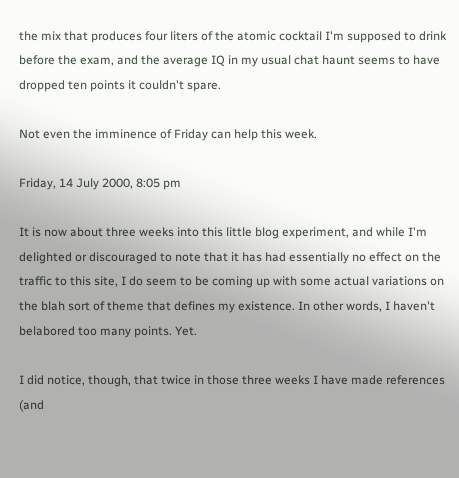the mix that produces four liters of the atomic cocktail I'm supposed to drink before the exam, and the average IQ in my usual chat haunt seems to have dropped ten points it couldn't spare.

Not even the imminence of Friday can help this week.

Friday, 14 July 2000, 8:05 pm

It is now about three weeks into this little blog experiment, and while I'm delighted or discouraged to note that it has had essentially no effect on the traffic to this site, I do seem to be coming up with some actual variations on the blah sort of theme that defines my existence. In other words, I haven't belabored too many points. Yet.

I did notice, though, that twice in those three weeks I have made references (and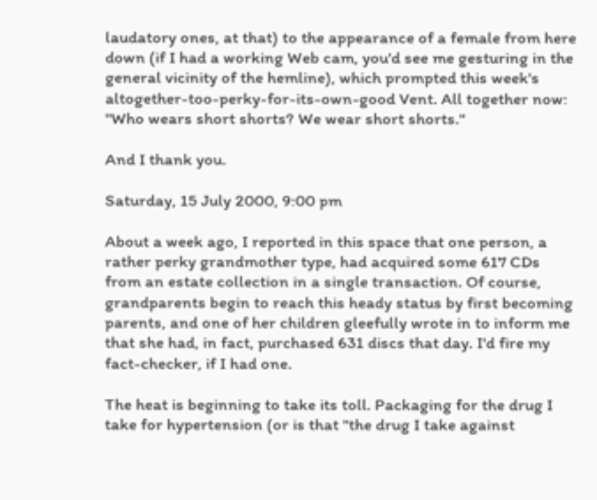laudatory ones, at that) to the appearance of a female from here down (if I had a working Web cam, you'd see me gesturing in the general vicinity of the hemline), which prompted this week's altogether-too-perky-for-its-own-good Vent. All together now: "Who wears short shorts? We wear short shorts."

And I thank you.

Saturday, 15 July 2000, 9:00 pm

About a week ago, I reported in this space that one person, a rather perky grandmother type, had acquired some 617 CDs from an estate collection in a single transaction. Of course, grandparents begin to reach this heady status by first becoming parents, and one of her children gleefully wrote in to inform me that she had, in fact, purchased 631 discs that day. I'd fire my fact-checker, if I had one.

The heat is beginning to take its toll. Packaging for the drug I take for hypertension (or is that "the drug I take against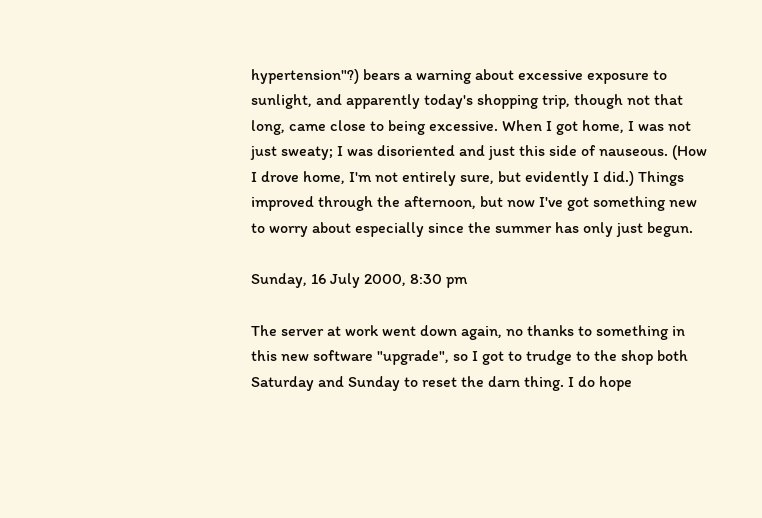hypertension"?) bears a warning about excessive exposure to sunlight, and apparently today's shopping trip, though not that long, came close to being excessive. When I got home, I was not just sweaty; I was disoriented and just this side of nauseous. (How I drove home, I'm not entirely sure, but evidently I did.) Things improved through the afternoon, but now I've got something new to worry about especially since the summer has only just begun.

Sunday, 16 July 2000, 8:30 pm

The server at work went down again, no thanks to something in this new software "upgrade", so I got to trudge to the shop both Saturday and Sunday to reset the darn thing. I do hope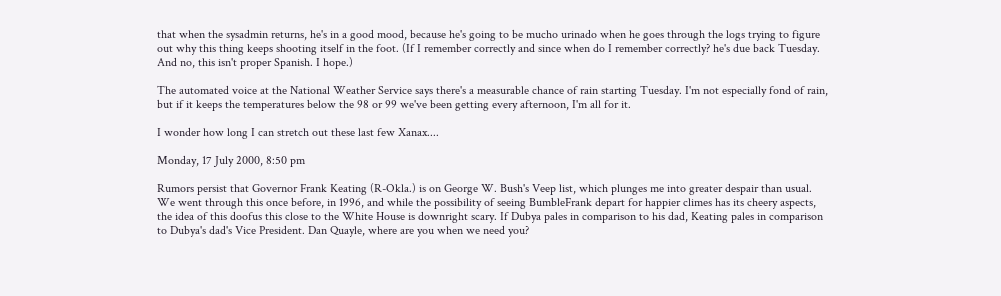that when the sysadmin returns, he's in a good mood, because he's going to be mucho urinado when he goes through the logs trying to figure out why this thing keeps shooting itself in the foot. (If I remember correctly and since when do I remember correctly? he's due back Tuesday. And no, this isn't proper Spanish. I hope.)

The automated voice at the National Weather Service says there's a measurable chance of rain starting Tuesday. I'm not especially fond of rain, but if it keeps the temperatures below the 98 or 99 we've been getting every afternoon, I'm all for it.

I wonder how long I can stretch out these last few Xanax....

Monday, 17 July 2000, 8:50 pm

Rumors persist that Governor Frank Keating (R-Okla.) is on George W. Bush's Veep list, which plunges me into greater despair than usual. We went through this once before, in 1996, and while the possibility of seeing BumbleFrank depart for happier climes has its cheery aspects, the idea of this doofus this close to the White House is downright scary. If Dubya pales in comparison to his dad, Keating pales in comparison to Dubya's dad's Vice President. Dan Quayle, where are you when we need you?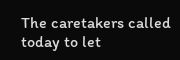The caretakers called today to let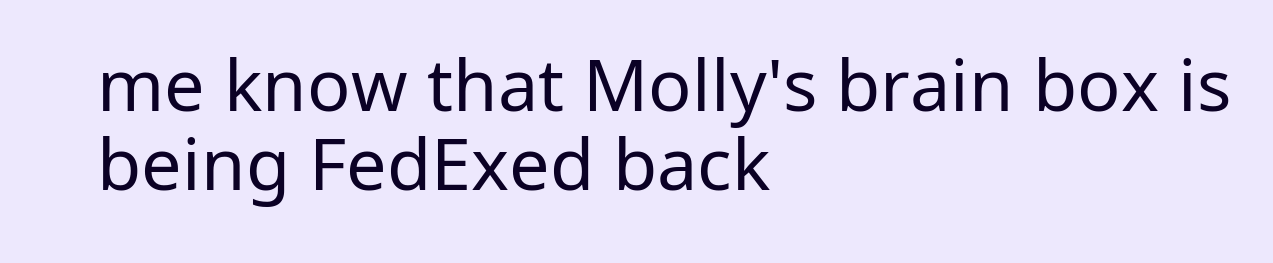me know that Molly's brain box is being FedExed back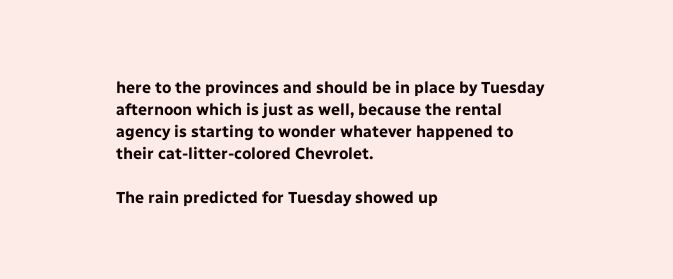here to the provinces and should be in place by Tuesday afternoon which is just as well, because the rental agency is starting to wonder whatever happened to their cat-litter-colored Chevrolet.

The rain predicted for Tuesday showed up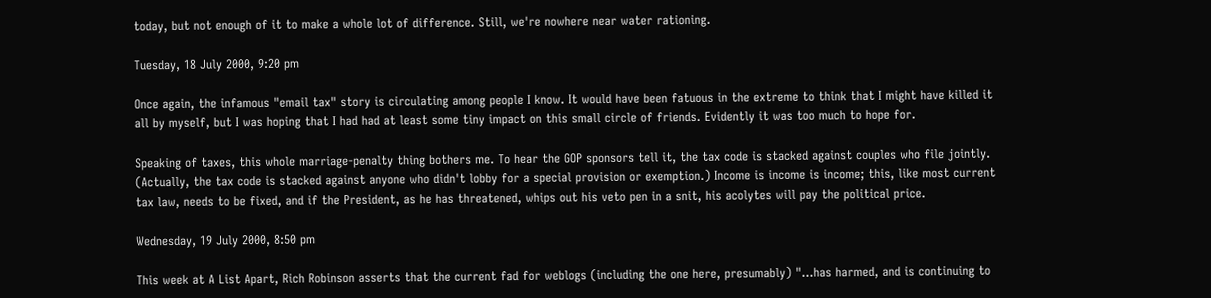today, but not enough of it to make a whole lot of difference. Still, we're nowhere near water rationing.

Tuesday, 18 July 2000, 9:20 pm

Once again, the infamous "email tax" story is circulating among people I know. It would have been fatuous in the extreme to think that I might have killed it all by myself, but I was hoping that I had had at least some tiny impact on this small circle of friends. Evidently it was too much to hope for.

Speaking of taxes, this whole marriage-penalty thing bothers me. To hear the GOP sponsors tell it, the tax code is stacked against couples who file jointly. (Actually, the tax code is stacked against anyone who didn't lobby for a special provision or exemption.) Income is income is income; this, like most current tax law, needs to be fixed, and if the President, as he has threatened, whips out his veto pen in a snit, his acolytes will pay the political price.

Wednesday, 19 July 2000, 8:50 pm

This week at A List Apart, Rich Robinson asserts that the current fad for weblogs (including the one here, presumably) "...has harmed, and is continuing to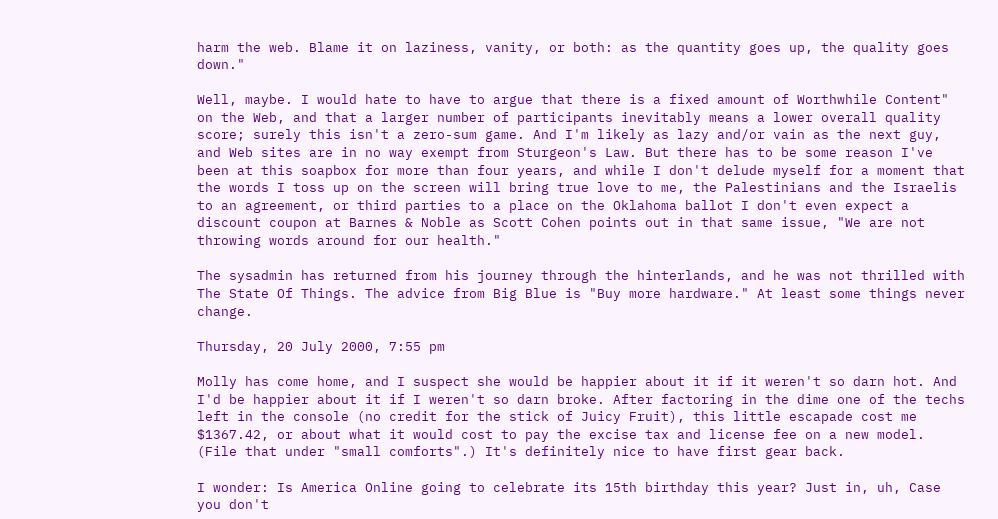harm the web. Blame it on laziness, vanity, or both: as the quantity goes up, the quality goes down."

Well, maybe. I would hate to have to argue that there is a fixed amount of Worthwhile Content" on the Web, and that a larger number of participants inevitably means a lower overall quality score; surely this isn't a zero-sum game. And I'm likely as lazy and/or vain as the next guy, and Web sites are in no way exempt from Sturgeon's Law. But there has to be some reason I've been at this soapbox for more than four years, and while I don't delude myself for a moment that the words I toss up on the screen will bring true love to me, the Palestinians and the Israelis to an agreement, or third parties to a place on the Oklahoma ballot I don't even expect a discount coupon at Barnes & Noble as Scott Cohen points out in that same issue, "We are not throwing words around for our health."

The sysadmin has returned from his journey through the hinterlands, and he was not thrilled with The State Of Things. The advice from Big Blue is "Buy more hardware." At least some things never change.

Thursday, 20 July 2000, 7:55 pm

Molly has come home, and I suspect she would be happier about it if it weren't so darn hot. And I'd be happier about it if I weren't so darn broke. After factoring in the dime one of the techs left in the console (no credit for the stick of Juicy Fruit), this little escapade cost me $1367.42, or about what it would cost to pay the excise tax and license fee on a new model. (File that under "small comforts".) It's definitely nice to have first gear back.

I wonder: Is America Online going to celebrate its 15th birthday this year? Just in, uh, Case you don't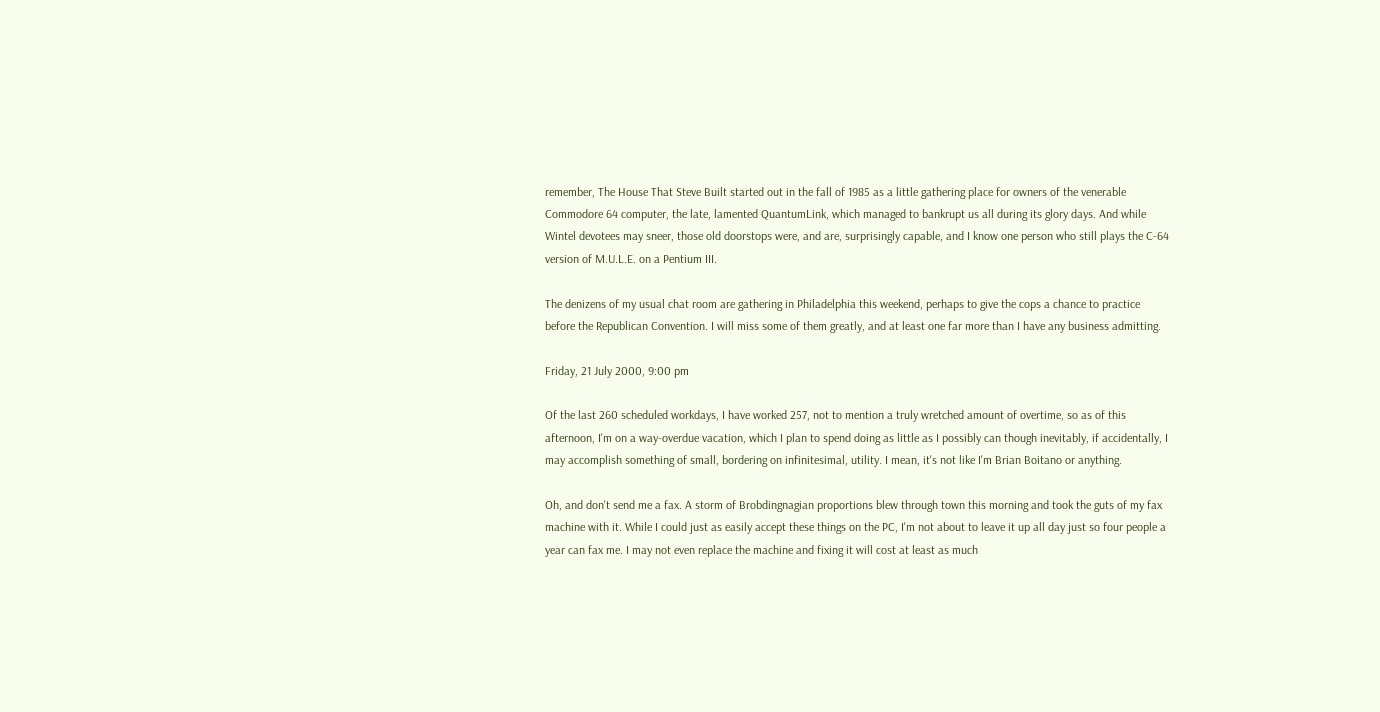remember, The House That Steve Built started out in the fall of 1985 as a little gathering place for owners of the venerable Commodore 64 computer, the late, lamented QuantumLink, which managed to bankrupt us all during its glory days. And while Wintel devotees may sneer, those old doorstops were, and are, surprisingly capable, and I know one person who still plays the C-64 version of M.U.L.E. on a Pentium III.

The denizens of my usual chat room are gathering in Philadelphia this weekend, perhaps to give the cops a chance to practice before the Republican Convention. I will miss some of them greatly, and at least one far more than I have any business admitting.

Friday, 21 July 2000, 9:00 pm

Of the last 260 scheduled workdays, I have worked 257, not to mention a truly wretched amount of overtime, so as of this afternoon, I'm on a way-overdue vacation, which I plan to spend doing as little as I possibly can though inevitably, if accidentally, I may accomplish something of small, bordering on infinitesimal, utility. I mean, it's not like I'm Brian Boitano or anything.

Oh, and don't send me a fax. A storm of Brobdingnagian proportions blew through town this morning and took the guts of my fax machine with it. While I could just as easily accept these things on the PC, I'm not about to leave it up all day just so four people a year can fax me. I may not even replace the machine and fixing it will cost at least as much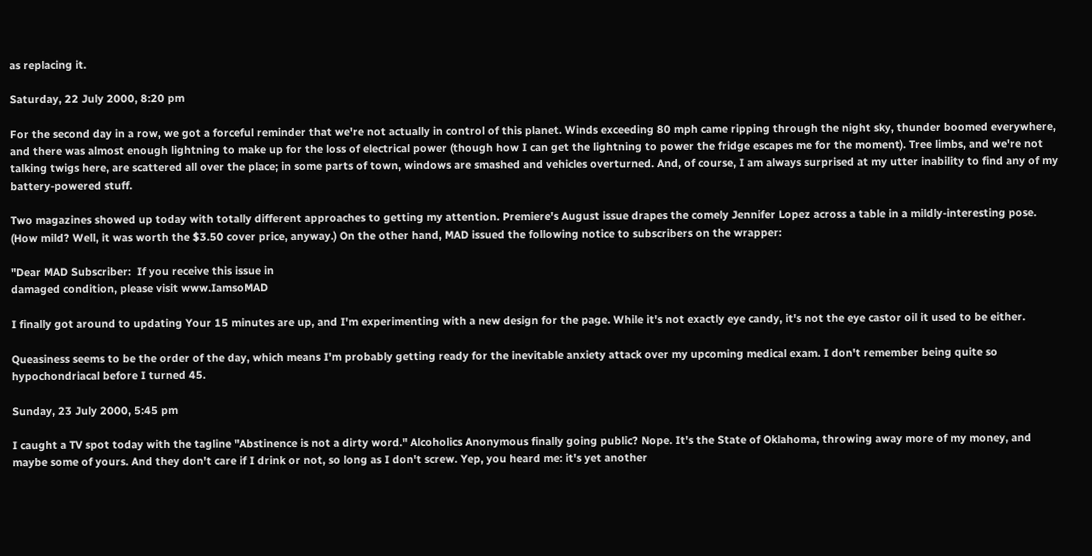as replacing it.

Saturday, 22 July 2000, 8:20 pm

For the second day in a row, we got a forceful reminder that we're not actually in control of this planet. Winds exceeding 80 mph came ripping through the night sky, thunder boomed everywhere, and there was almost enough lightning to make up for the loss of electrical power (though how I can get the lightning to power the fridge escapes me for the moment). Tree limbs, and we're not talking twigs here, are scattered all over the place; in some parts of town, windows are smashed and vehicles overturned. And, of course, I am always surprised at my utter inability to find any of my battery-powered stuff.

Two magazines showed up today with totally different approaches to getting my attention. Premiere's August issue drapes the comely Jennifer Lopez across a table in a mildly-interesting pose. (How mild? Well, it was worth the $3.50 cover price, anyway.) On the other hand, MAD issued the following notice to subscribers on the wrapper:

"Dear MAD Subscriber:  If you receive this issue in
damaged condition, please visit www.IamsoMAD

I finally got around to updating Your 15 minutes are up, and I'm experimenting with a new design for the page. While it's not exactly eye candy, it's not the eye castor oil it used to be either.

Queasiness seems to be the order of the day, which means I'm probably getting ready for the inevitable anxiety attack over my upcoming medical exam. I don't remember being quite so hypochondriacal before I turned 45.

Sunday, 23 July 2000, 5:45 pm

I caught a TV spot today with the tagline "Abstinence is not a dirty word." Alcoholics Anonymous finally going public? Nope. It's the State of Oklahoma, throwing away more of my money, and maybe some of yours. And they don't care if I drink or not, so long as I don't screw. Yep, you heard me: it's yet another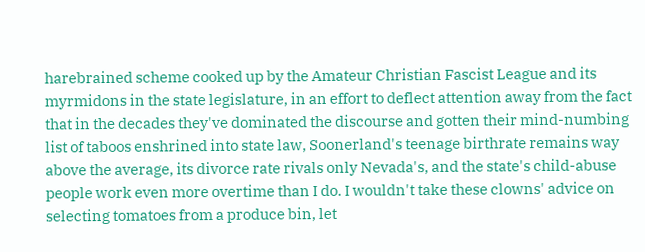harebrained scheme cooked up by the Amateur Christian Fascist League and its myrmidons in the state legislature, in an effort to deflect attention away from the fact that in the decades they've dominated the discourse and gotten their mind-numbing list of taboos enshrined into state law, Soonerland's teenage birthrate remains way above the average, its divorce rate rivals only Nevada's, and the state's child-abuse people work even more overtime than I do. I wouldn't take these clowns' advice on selecting tomatoes from a produce bin, let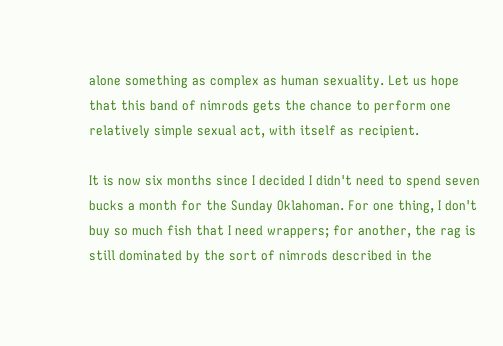alone something as complex as human sexuality. Let us hope that this band of nimrods gets the chance to perform one relatively simple sexual act, with itself as recipient.

It is now six months since I decided I didn't need to spend seven bucks a month for the Sunday Oklahoman. For one thing, I don't buy so much fish that I need wrappers; for another, the rag is still dominated by the sort of nimrods described in the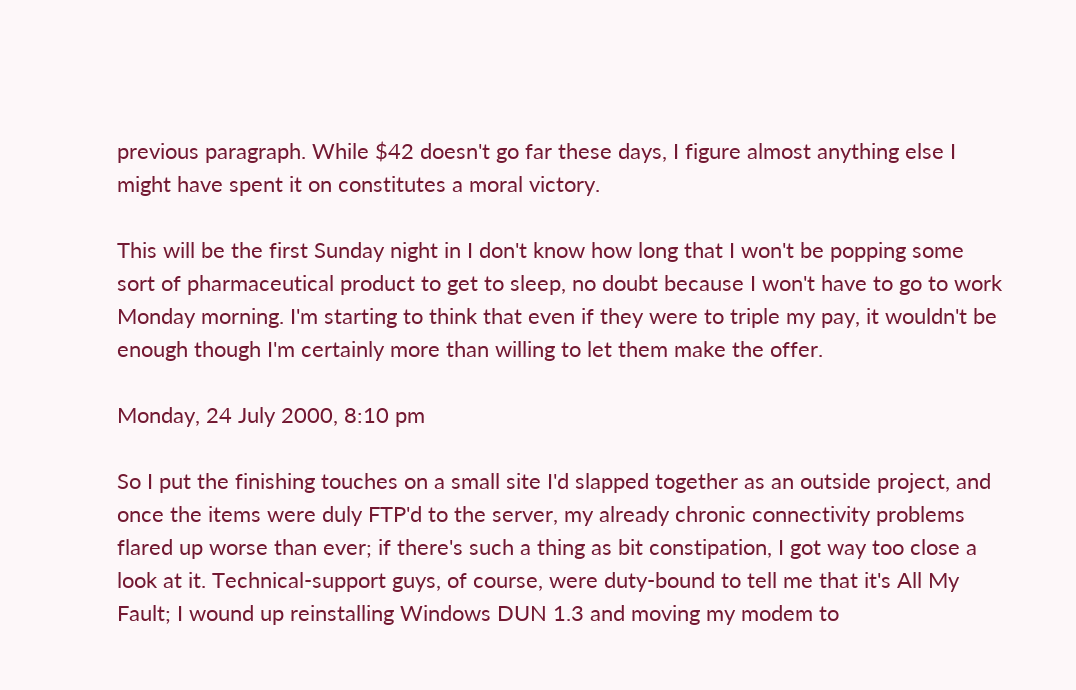previous paragraph. While $42 doesn't go far these days, I figure almost anything else I might have spent it on constitutes a moral victory.

This will be the first Sunday night in I don't know how long that I won't be popping some sort of pharmaceutical product to get to sleep, no doubt because I won't have to go to work Monday morning. I'm starting to think that even if they were to triple my pay, it wouldn't be enough though I'm certainly more than willing to let them make the offer.

Monday, 24 July 2000, 8:10 pm

So I put the finishing touches on a small site I'd slapped together as an outside project, and once the items were duly FTP'd to the server, my already chronic connectivity problems flared up worse than ever; if there's such a thing as bit constipation, I got way too close a look at it. Technical-support guys, of course, were duty-bound to tell me that it's All My Fault; I wound up reinstalling Windows DUN 1.3 and moving my modem to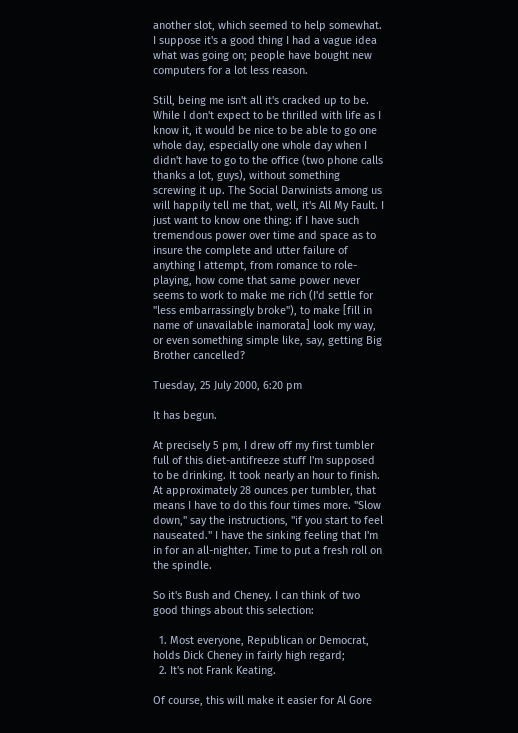another slot, which seemed to help somewhat. I suppose it's a good thing I had a vague idea what was going on; people have bought new computers for a lot less reason.

Still, being me isn't all it's cracked up to be. While I don't expect to be thrilled with life as I know it, it would be nice to be able to go one whole day, especially one whole day when I didn't have to go to the office (two phone calls thanks a lot, guys), without something screwing it up. The Social Darwinists among us will happily tell me that, well, it's All My Fault. I just want to know one thing: if I have such tremendous power over time and space as to insure the complete and utter failure of anything I attempt, from romance to role-playing, how come that same power never seems to work to make me rich (I'd settle for "less embarrassingly broke"), to make [fill in name of unavailable inamorata] look my way, or even something simple like, say, getting Big Brother cancelled?

Tuesday, 25 July 2000, 6:20 pm

It has begun.

At precisely 5 pm, I drew off my first tumbler full of this diet-antifreeze stuff I'm supposed to be drinking. It took nearly an hour to finish. At approximately 28 ounces per tumbler, that means I have to do this four times more. "Slow down," say the instructions, "if you start to feel nauseated." I have the sinking feeling that I'm in for an all-nighter. Time to put a fresh roll on the spindle.

So it's Bush and Cheney. I can think of two good things about this selection:

  1. Most everyone, Republican or Democrat, holds Dick Cheney in fairly high regard;
  2. It's not Frank Keating.

Of course, this will make it easier for Al Gore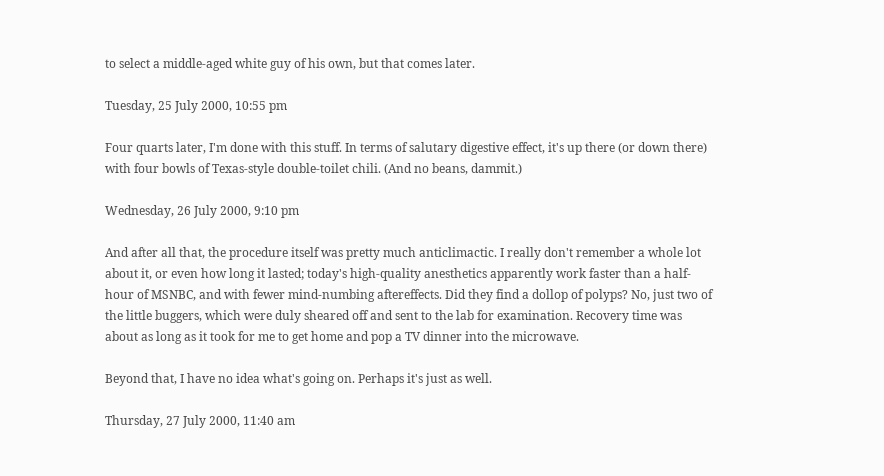to select a middle-aged white guy of his own, but that comes later.

Tuesday, 25 July 2000, 10:55 pm

Four quarts later, I'm done with this stuff. In terms of salutary digestive effect, it's up there (or down there) with four bowls of Texas-style double-toilet chili. (And no beans, dammit.)

Wednesday, 26 July 2000, 9:10 pm

And after all that, the procedure itself was pretty much anticlimactic. I really don't remember a whole lot about it, or even how long it lasted; today's high-quality anesthetics apparently work faster than a half-hour of MSNBC, and with fewer mind-numbing aftereffects. Did they find a dollop of polyps? No, just two of the little buggers, which were duly sheared off and sent to the lab for examination. Recovery time was about as long as it took for me to get home and pop a TV dinner into the microwave.

Beyond that, I have no idea what's going on. Perhaps it's just as well.

Thursday, 27 July 2000, 11:40 am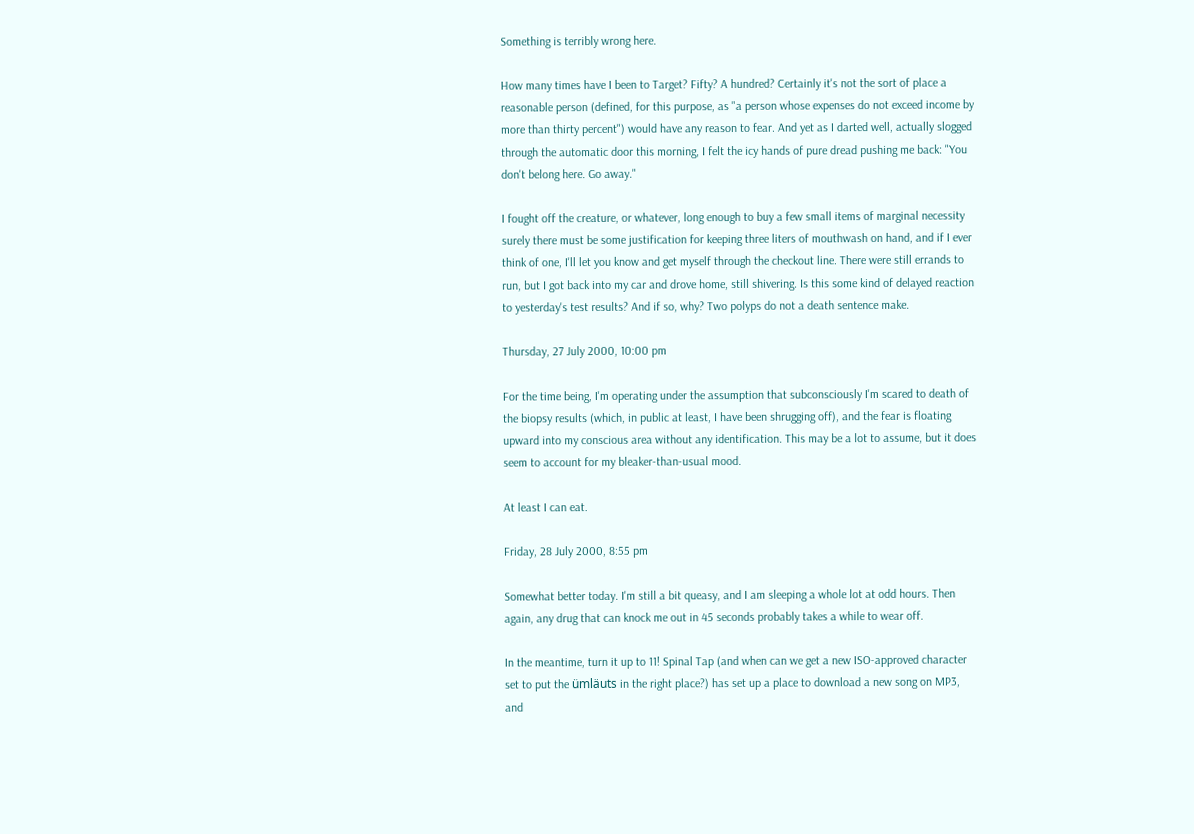Something is terribly wrong here.

How many times have I been to Target? Fifty? A hundred? Certainly it's not the sort of place a reasonable person (defined, for this purpose, as "a person whose expenses do not exceed income by more than thirty percent") would have any reason to fear. And yet as I darted well, actually slogged through the automatic door this morning, I felt the icy hands of pure dread pushing me back: "You don't belong here. Go away."

I fought off the creature, or whatever, long enough to buy a few small items of marginal necessity surely there must be some justification for keeping three liters of mouthwash on hand, and if I ever think of one, I'll let you know and get myself through the checkout line. There were still errands to run, but I got back into my car and drove home, still shivering. Is this some kind of delayed reaction to yesterday's test results? And if so, why? Two polyps do not a death sentence make.

Thursday, 27 July 2000, 10:00 pm

For the time being, I'm operating under the assumption that subconsciously I'm scared to death of the biopsy results (which, in public at least, I have been shrugging off), and the fear is floating upward into my conscious area without any identification. This may be a lot to assume, but it does seem to account for my bleaker-than-usual mood.

At least I can eat.

Friday, 28 July 2000, 8:55 pm

Somewhat better today. I'm still a bit queasy, and I am sleeping a whole lot at odd hours. Then again, any drug that can knock me out in 45 seconds probably takes a while to wear off.

In the meantime, turn it up to 11! Spinal Tap (and when can we get a new ISO-approved character set to put the ümläuts in the right place?) has set up a place to download a new song on MP3, and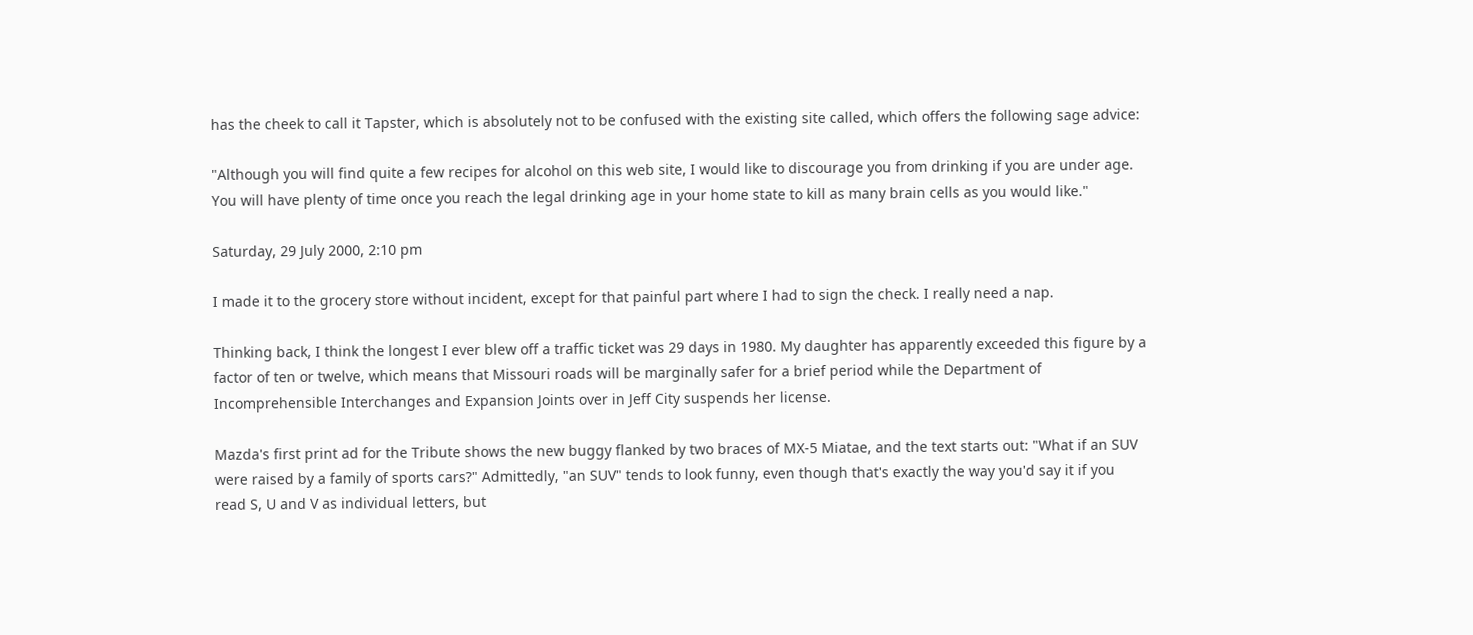has the cheek to call it Tapster, which is absolutely not to be confused with the existing site called, which offers the following sage advice:

"Although you will find quite a few recipes for alcohol on this web site, I would like to discourage you from drinking if you are under age. You will have plenty of time once you reach the legal drinking age in your home state to kill as many brain cells as you would like."

Saturday, 29 July 2000, 2:10 pm

I made it to the grocery store without incident, except for that painful part where I had to sign the check. I really need a nap.

Thinking back, I think the longest I ever blew off a traffic ticket was 29 days in 1980. My daughter has apparently exceeded this figure by a factor of ten or twelve, which means that Missouri roads will be marginally safer for a brief period while the Department of Incomprehensible Interchanges and Expansion Joints over in Jeff City suspends her license.

Mazda's first print ad for the Tribute shows the new buggy flanked by two braces of MX-5 Miatae, and the text starts out: "What if an SUV were raised by a family of sports cars?" Admittedly, "an SUV" tends to look funny, even though that's exactly the way you'd say it if you read S, U and V as individual letters, but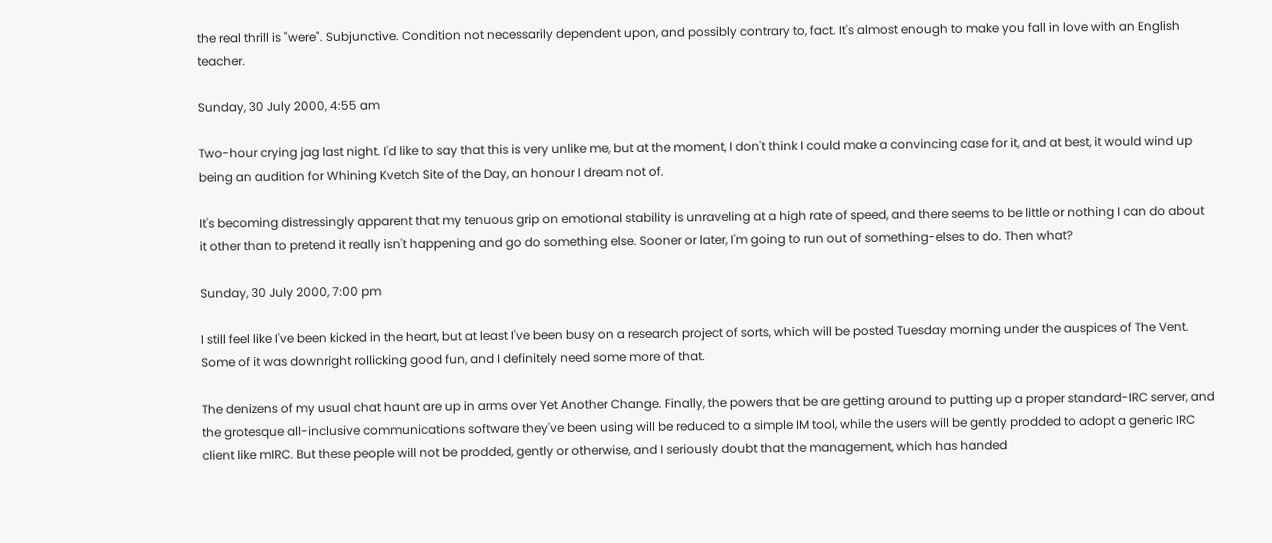the real thrill is "were". Subjunctive. Condition not necessarily dependent upon, and possibly contrary to, fact. It's almost enough to make you fall in love with an English teacher.

Sunday, 30 July 2000, 4:55 am

Two-hour crying jag last night. I'd like to say that this is very unlike me, but at the moment, I don't think I could make a convincing case for it, and at best, it would wind up being an audition for Whining Kvetch Site of the Day, an honour I dream not of.

It's becoming distressingly apparent that my tenuous grip on emotional stability is unraveling at a high rate of speed, and there seems to be little or nothing I can do about it other than to pretend it really isn't happening and go do something else. Sooner or later, I'm going to run out of something-elses to do. Then what?

Sunday, 30 July 2000, 7:00 pm

I still feel like I've been kicked in the heart, but at least I've been busy on a research project of sorts, which will be posted Tuesday morning under the auspices of The Vent. Some of it was downright rollicking good fun, and I definitely need some more of that.

The denizens of my usual chat haunt are up in arms over Yet Another Change. Finally, the powers that be are getting around to putting up a proper standard-IRC server, and the grotesque all-inclusive communications software they've been using will be reduced to a simple IM tool, while the users will be gently prodded to adopt a generic IRC client like mIRC. But these people will not be prodded, gently or otherwise, and I seriously doubt that the management, which has handed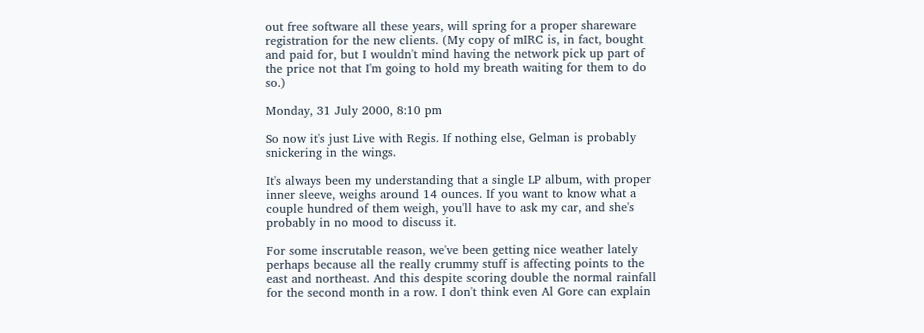out free software all these years, will spring for a proper shareware registration for the new clients. (My copy of mIRC is, in fact, bought and paid for, but I wouldn't mind having the network pick up part of the price not that I'm going to hold my breath waiting for them to do so.)

Monday, 31 July 2000, 8:10 pm

So now it's just Live with Regis. If nothing else, Gelman is probably snickering in the wings.

It's always been my understanding that a single LP album, with proper inner sleeve, weighs around 14 ounces. If you want to know what a couple hundred of them weigh, you'll have to ask my car, and she's probably in no mood to discuss it.

For some inscrutable reason, we've been getting nice weather lately perhaps because all the really crummy stuff is affecting points to the east and northeast. And this despite scoring double the normal rainfall for the second month in a row. I don't think even Al Gore can explain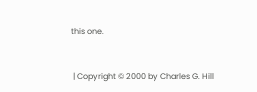this one.


 | Copyright © 2000 by Charles G. Hill